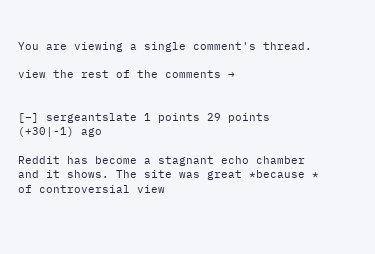You are viewing a single comment's thread.

view the rest of the comments →


[–] sergeantslate 1 points 29 points (+30|-1) ago

Reddit has become a stagnant echo chamber and it shows. The site was great *because * of controversial view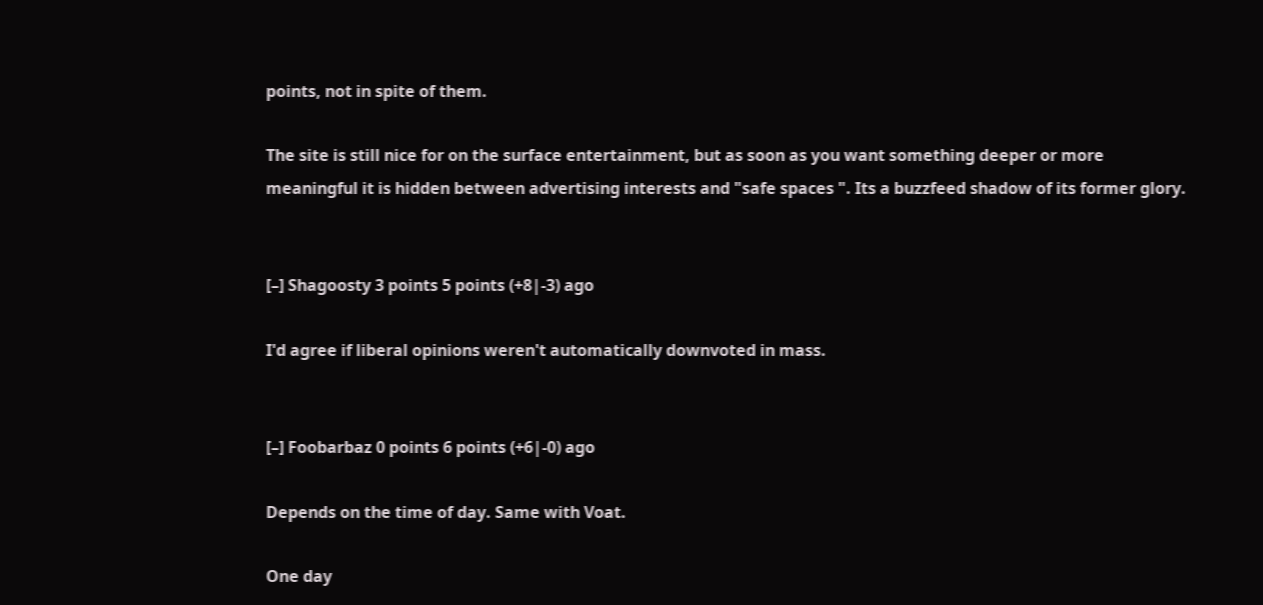points, not in spite of them.

The site is still nice for on the surface entertainment, but as soon as you want something deeper or more meaningful it is hidden between advertising interests and "safe spaces ". Its a buzzfeed shadow of its former glory.


[–] Shagoosty 3 points 5 points (+8|-3) ago

I'd agree if liberal opinions weren't automatically downvoted in mass.


[–] Foobarbaz 0 points 6 points (+6|-0) ago

Depends on the time of day. Same with Voat.

One day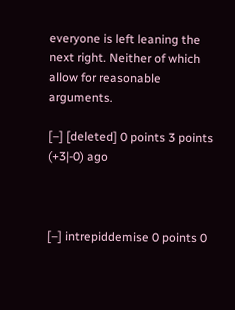everyone is left leaning the next right. Neither of which allow for reasonable arguments.

[–] [deleted] 0 points 3 points (+3|-0) ago



[–] intrepiddemise 0 points 0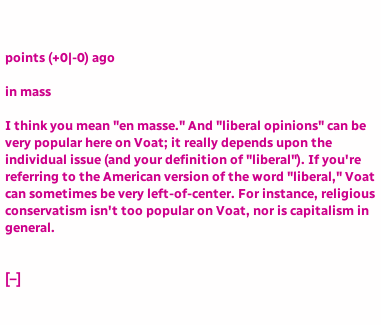points (+0|-0) ago

in mass

I think you mean "en masse." And "liberal opinions" can be very popular here on Voat; it really depends upon the individual issue (and your definition of "liberal"). If you're referring to the American version of the word "liberal," Voat can sometimes be very left-of-center. For instance, religious conservatism isn't too popular on Voat, nor is capitalism in general.


[–]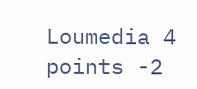Loumedia 4 points -2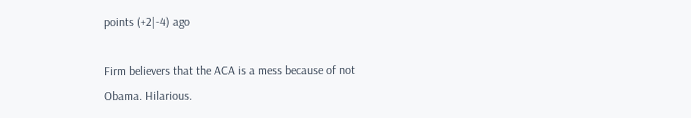points (+2|-4) ago

Firm believers that the ACA is a mess because of not Obama. Hilarious.